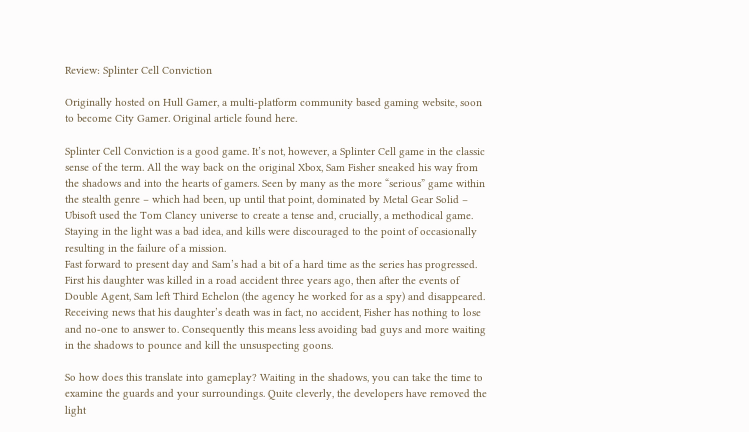Review: Splinter Cell Conviction

Originally hosted on Hull Gamer, a multi-platform community based gaming website, soon to become City Gamer. Original article found here.

Splinter Cell Conviction is a good game. It’s not, however, a Splinter Cell game in the classic sense of the term. All the way back on the original Xbox, Sam Fisher sneaked his way from the shadows and into the hearts of gamers. Seen by many as the more “serious” game within the stealth genre – which had been, up until that point, dominated by Metal Gear Solid – Ubisoft used the Tom Clancy universe to create a tense and, crucially, a methodical game. Staying in the light was a bad idea, and kills were discouraged to the point of occasionally resulting in the failure of a mission.
Fast forward to present day and Sam’s had a bit of a hard time as the series has progressed. First his daughter was killed in a road accident three years ago, then after the events of Double Agent, Sam left Third Echelon (the agency he worked for as a spy) and disappeared. Receiving news that his daughter’s death was in fact, no accident, Fisher has nothing to lose and no-one to answer to. Consequently this means less avoiding bad guys and more waiting in the shadows to pounce and kill the unsuspecting goons.

So how does this translate into gameplay? Waiting in the shadows, you can take the time to examine the guards and your surroundings. Quite cleverly, the developers have removed the light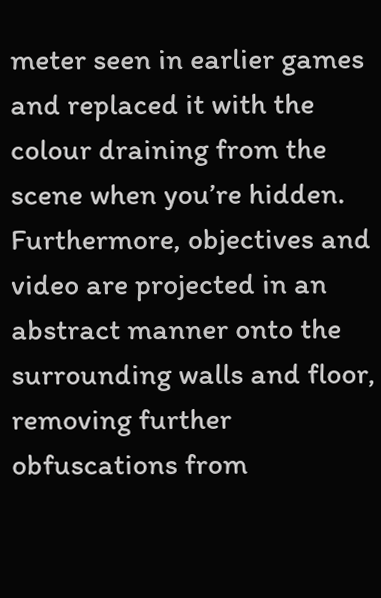meter seen in earlier games and replaced it with the colour draining from the scene when you’re hidden. Furthermore, objectives and video are projected in an abstract manner onto the surrounding walls and floor, removing further obfuscations from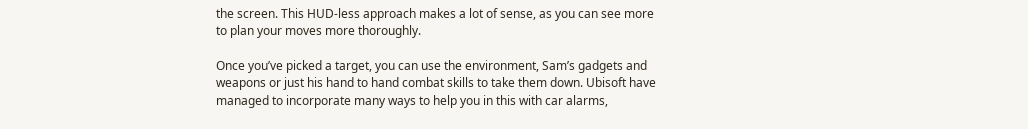the screen. This HUD-less approach makes a lot of sense, as you can see more to plan your moves more thoroughly.

Once you’ve picked a target, you can use the environment, Sam’s gadgets and weapons or just his hand to hand combat skills to take them down. Ubisoft have managed to incorporate many ways to help you in this with car alarms,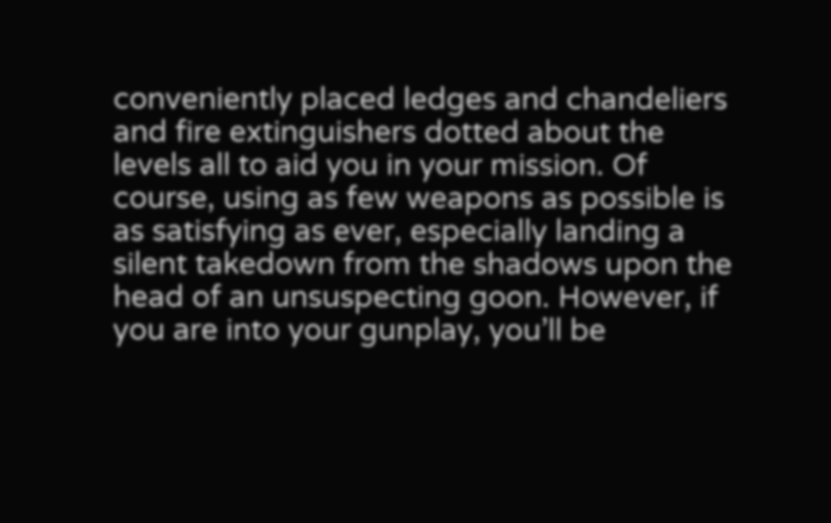conveniently placed ledges and chandeliers and fire extinguishers dotted about the levels all to aid you in your mission. Of course, using as few weapons as possible is as satisfying as ever, especially landing a silent takedown from the shadows upon the head of an unsuspecting goon. However, if you are into your gunplay, you’ll be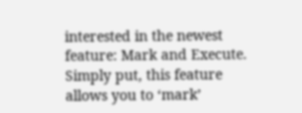interested in the newest feature: Mark and Execute. Simply put, this feature allows you to ‘mark’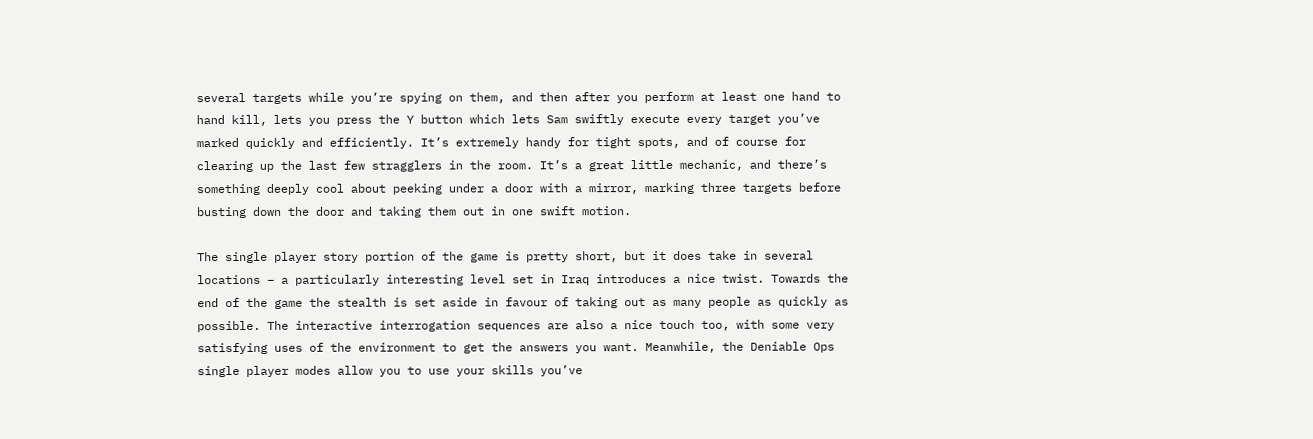several targets while you’re spying on them, and then after you perform at least one hand to hand kill, lets you press the Y button which lets Sam swiftly execute every target you’ve marked quickly and efficiently. It’s extremely handy for tight spots, and of course for clearing up the last few stragglers in the room. It’s a great little mechanic, and there’s something deeply cool about peeking under a door with a mirror, marking three targets before busting down the door and taking them out in one swift motion.

The single player story portion of the game is pretty short, but it does take in several locations – a particularly interesting level set in Iraq introduces a nice twist. Towards the end of the game the stealth is set aside in favour of taking out as many people as quickly as possible. The interactive interrogation sequences are also a nice touch too, with some very satisfying uses of the environment to get the answers you want. Meanwhile, the Deniable Ops single player modes allow you to use your skills you’ve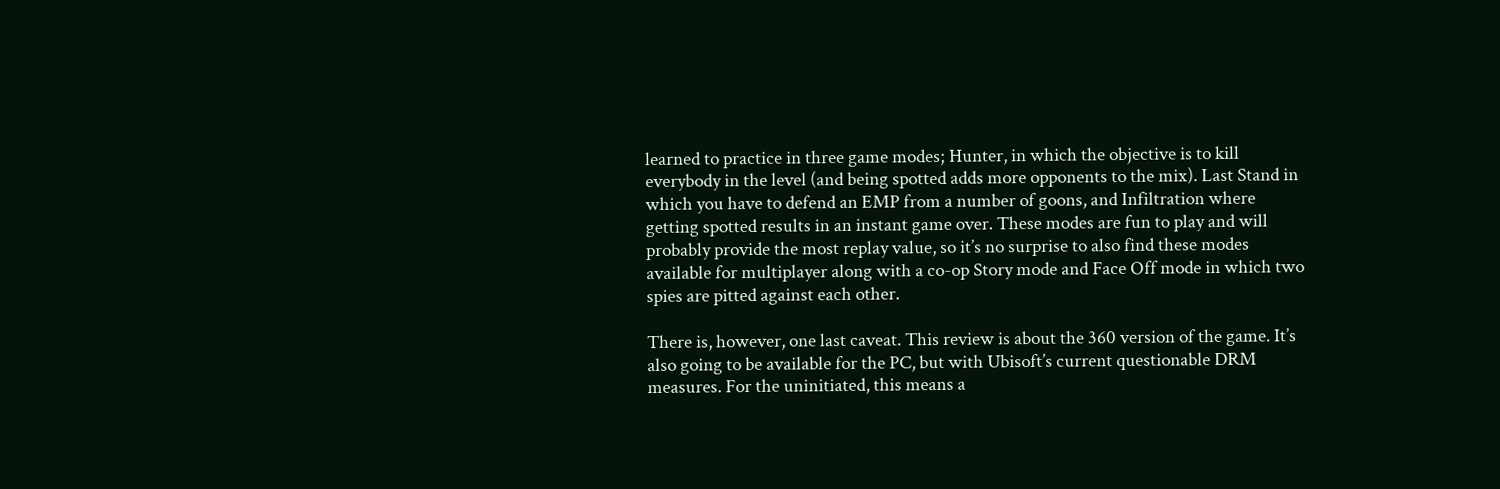learned to practice in three game modes; Hunter, in which the objective is to kill everybody in the level (and being spotted adds more opponents to the mix). Last Stand in which you have to defend an EMP from a number of goons, and Infiltration where getting spotted results in an instant game over. These modes are fun to play and will probably provide the most replay value, so it’s no surprise to also find these modes available for multiplayer along with a co-op Story mode and Face Off mode in which two spies are pitted against each other.

There is, however, one last caveat. This review is about the 360 version of the game. It’s also going to be available for the PC, but with Ubisoft’s current questionable DRM measures. For the uninitiated, this means a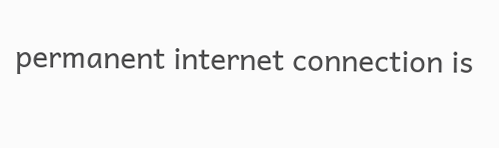permanent internet connection is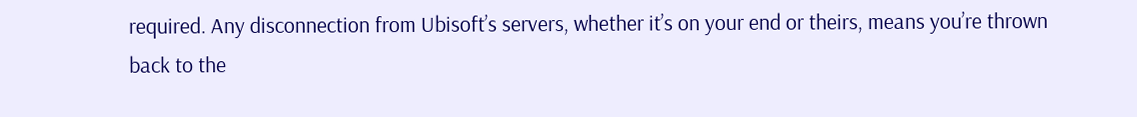required. Any disconnection from Ubisoft’s servers, whether it’s on your end or theirs, means you’re thrown back to the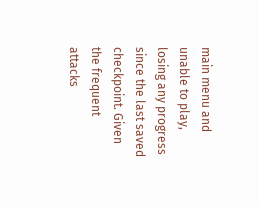main menu and unable to play, losing any progress since the last saved checkpoint. Given the frequent attacks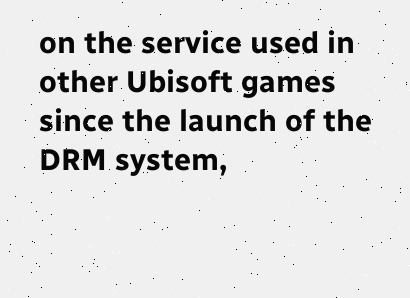on the service used in other Ubisoft games since the launch of the DRM system,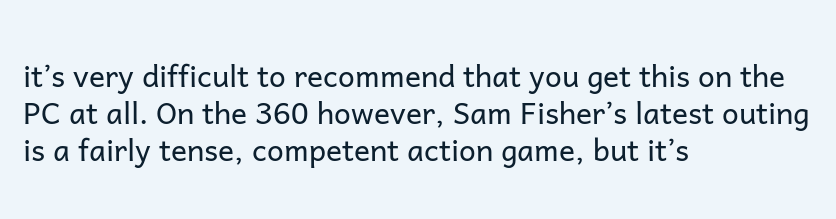it’s very difficult to recommend that you get this on the PC at all. On the 360 however, Sam Fisher’s latest outing is a fairly tense, competent action game, but it’s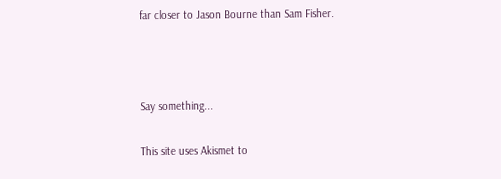far closer to Jason Bourne than Sam Fisher.



Say something...

This site uses Akismet to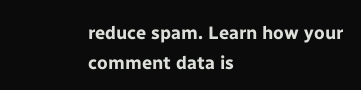reduce spam. Learn how your comment data is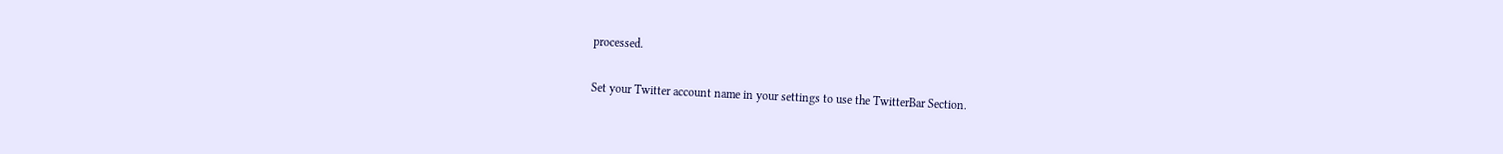processed.

Set your Twitter account name in your settings to use the TwitterBar Section.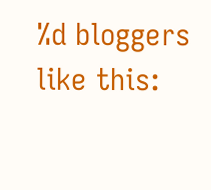%d bloggers like this: